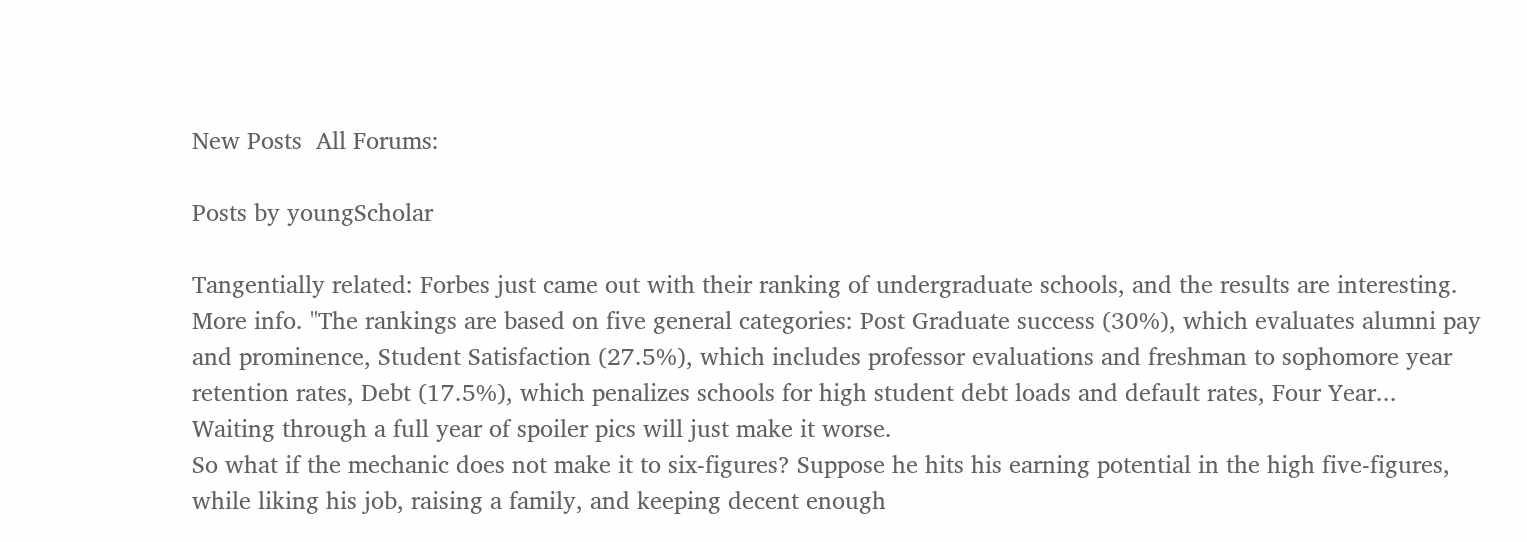New Posts  All Forums:

Posts by youngScholar

Tangentially related: Forbes just came out with their ranking of undergraduate schools, and the results are interesting. More info. "The rankings are based on five general categories: Post Graduate success (30%), which evaluates alumni pay and prominence, Student Satisfaction (27.5%), which includes professor evaluations and freshman to sophomore year retention rates, Debt (17.5%), which penalizes schools for high student debt loads and default rates, Four Year...
Waiting through a full year of spoiler pics will just make it worse.
So what if the mechanic does not make it to six-figures? Suppose he hits his earning potential in the high five-figures, while liking his job, raising a family, and keeping decent enough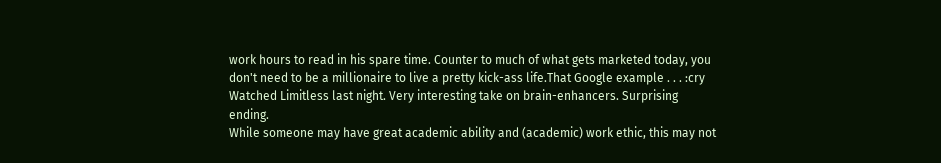work hours to read in his spare time. Counter to much of what gets marketed today, you don't need to be a millionaire to live a pretty kick-ass life.That Google example . . . :cry
Watched Limitless last night. Very interesting take on brain-enhancers. Surprising ending.
While someone may have great academic ability and (academic) work ethic, this may not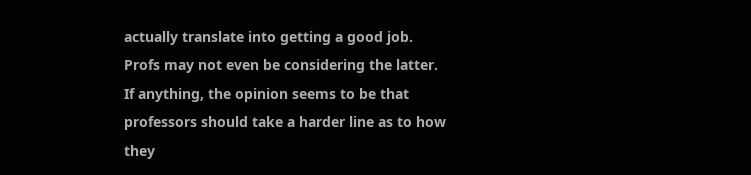actually translate into getting a good job. Profs may not even be considering the latter. If anything, the opinion seems to be that professors should take a harder line as to how they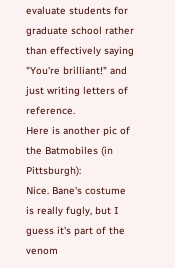evaluate students for graduate school rather than effectively saying "You're brilliant!" and just writing letters of reference.
Here is another pic of the Batmobiles (in Pittsburgh):
Nice. Bane's costume is really fugly, but I guess it's part of the venom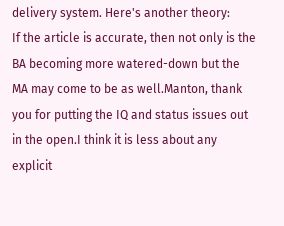delivery system. Here's another theory:
If the article is accurate, then not only is the BA becoming more watered-down but the MA may come to be as well.Manton, thank you for putting the IQ and status issues out in the open.I think it is less about any explicit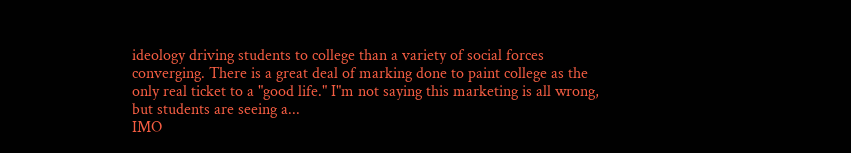ideology driving students to college than a variety of social forces converging. There is a great deal of marking done to paint college as the only real ticket to a "good life." I"m not saying this marketing is all wrong, but students are seeing a...
IMO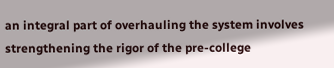an integral part of overhauling the system involves strengthening the rigor of the pre-college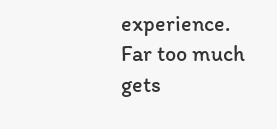experience. Far too much gets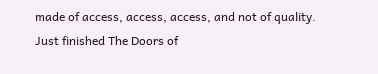made of access, access, access, and not of quality.
Just finished The Doors of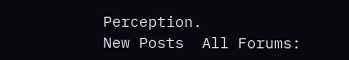Perception.
New Posts  All Forums: